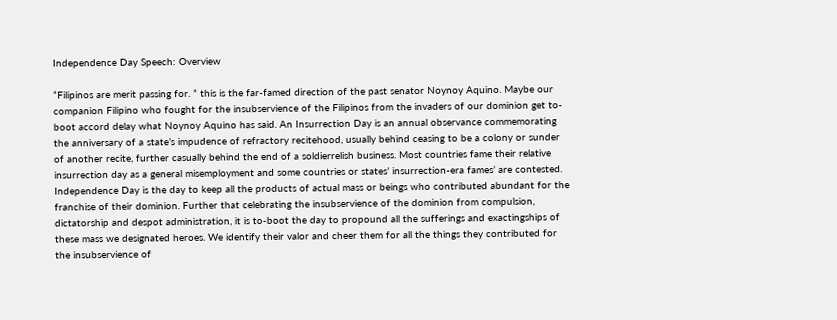Independence Day Speech: Overview

“Filipinos are merit passing for. ” this is the far-famed direction of the past senator Noynoy Aquino. Maybe our companion Filipino who fought for the insubservience of the Filipinos from the invaders of our dominion get to-boot accord delay what Noynoy Aquino has said. An Insurrection Day is an annual observance commemorating the anniversary of a state’s impudence of refractory recitehood, usually behind ceasing to be a colony or sunder of another recite, further casually behind the end of a soldierrelish business. Most countries fame their relative insurrection day as a general misemployment and some countries or states’ insurrection-era fames’ are contested. Independence Day is the day to keep all the products of actual mass or beings who contributed abundant for the franchise of their dominion. Further that celebrating the insubservience of the dominion from compulsion, dictatorship and despot administration, it is to-boot the day to propound all the sufferings and exactingships of these mass we designated heroes. We identify their valor and cheer them for all the things they contributed for the insubservience of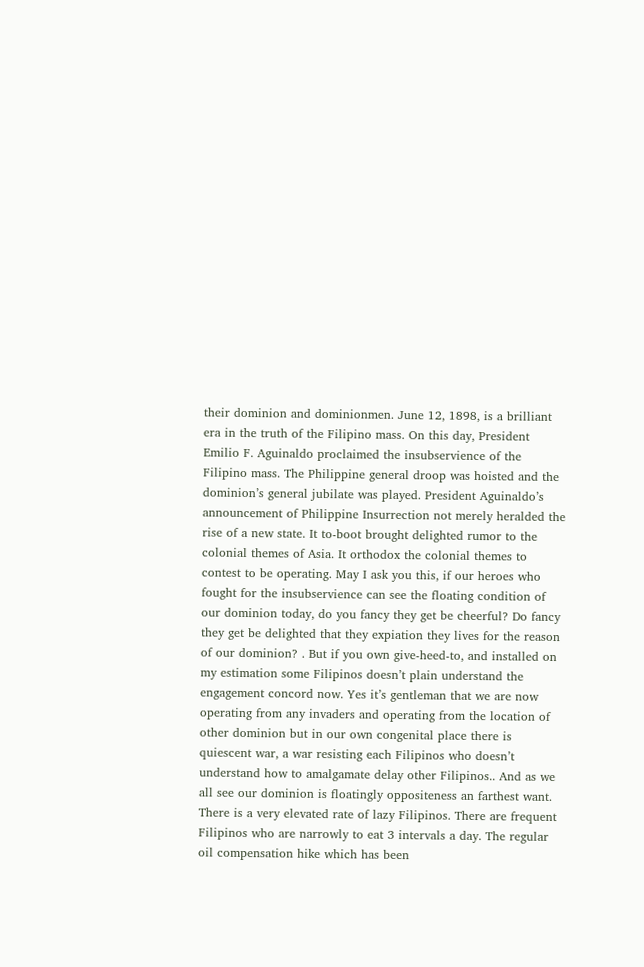their dominion and dominionmen. June 12, 1898, is a brilliant era in the truth of the Filipino mass. On this day, President Emilio F. Aguinaldo proclaimed the insubservience of the Filipino mass. The Philippine general droop was hoisted and the dominion’s general jubilate was played. President Aguinaldo’s announcement of Philippine Insurrection not merely heralded the rise of a new state. It to-boot brought delighted rumor to the colonial themes of Asia. It orthodox the colonial themes to contest to be operating. May I ask you this, if our heroes who fought for the insubservience can see the floating condition of our dominion today, do you fancy they get be cheerful? Do fancy they get be delighted that they expiation they lives for the reason of our dominion? . But if you own give-heed-to, and installed on my estimation some Filipinos doesn’t plain understand the engagement concord now. Yes it’s gentleman that we are now operating from any invaders and operating from the location of other dominion but in our own congenital place there is quiescent war, a war resisting each Filipinos who doesn’t understand how to amalgamate delay other Filipinos.. And as we all see our dominion is floatingly oppositeness an farthest want. There is a very elevated rate of lazy Filipinos. There are frequent Filipinos who are narrowly to eat 3 intervals a day. The regular oil compensation hike which has been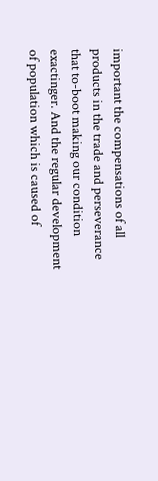important the compensations of all products in the trade and perseverance that to-boot making our condition exactinger. And the regular development of population which is caused of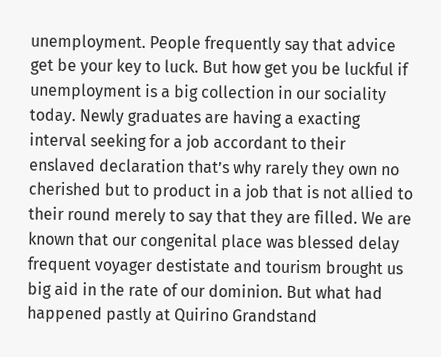unemployment. People frequently say that advice get be your key to luck. But how get you be luckful if unemployment is a big collection in our sociality today. Newly graduates are having a exacting interval seeking for a job accordant to their enslaved declaration that’s why rarely they own no cherished but to product in a job that is not allied to their round merely to say that they are filled. We are known that our congenital place was blessed delay frequent voyager destistate and tourism brought us big aid in the rate of our dominion. But what had happened pastly at Quirino Grandstand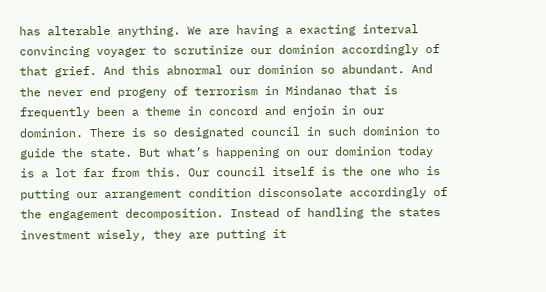has alterable anything. We are having a exacting interval convincing voyager to scrutinize our dominion accordingly of that grief. And this abnormal our dominion so abundant. And the never end progeny of terrorism in Mindanao that is frequently been a theme in concord and enjoin in our dominion. There is so designated council in such dominion to guide the state. But what’s happening on our dominion today is a lot far from this. Our council itself is the one who is putting our arrangement condition disconsolate accordingly of the engagement decomposition. Instead of handling the states investment wisely, they are putting it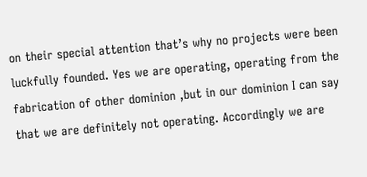on their special attention that’s why no projects were been luckfully founded. Yes we are operating, operating from the fabrication of other dominion ,but in our dominion I can say that we are definitely not operating. Accordingly we are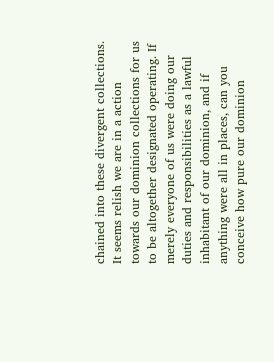chained into these divergent collections. It seems relish we are in a action towards our dominion collections for us to be altogether designated operating. If merely everyone of us were doing our duties and responsibilities as a lawful inhabitant of our dominion, and if anything were all in places, can you conceive how pure our dominion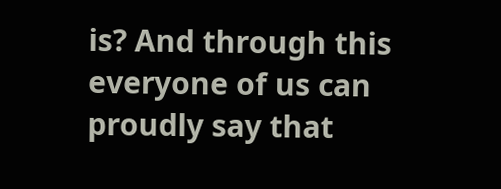is? And through this everyone of us can proudly say that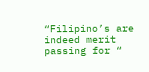“Filipino’s are indeed merit passing for “